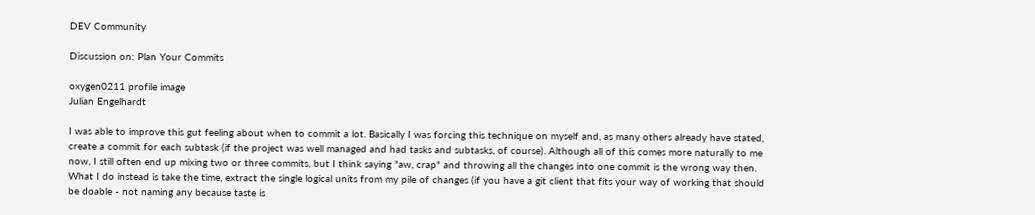DEV Community

Discussion on: Plan Your Commits

oxygen0211 profile image
Julian Engelhardt

I was able to improve this gut feeling about when to commit a lot. Basically I was forcing this technique on myself and, as many others already have stated, create a commit for each subtask (if the project was well managed and had tasks and subtasks, of course). Although all of this comes more naturally to me now, I still often end up mixing two or three commits, but I think saying "aw, crap" and throwing all the changes into one commit is the wrong way then. What I do instead is take the time, extract the single logical units from my pile of changes (if you have a git client that fits your way of working that should be doable - not naming any because taste is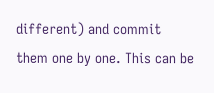different) and commit them one by one. This can be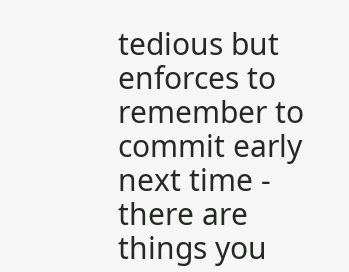tedious but enforces to remember to commit early next time - there are things you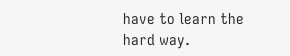have to learn the hard way.